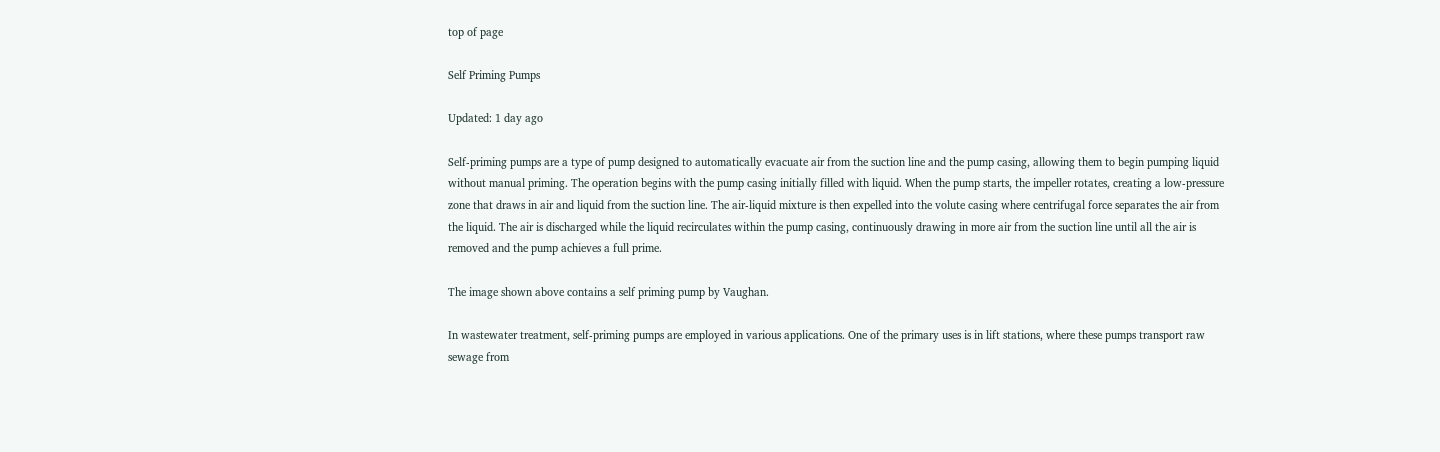top of page

Self Priming Pumps

Updated: 1 day ago

Self-priming pumps are a type of pump designed to automatically evacuate air from the suction line and the pump casing, allowing them to begin pumping liquid without manual priming. The operation begins with the pump casing initially filled with liquid. When the pump starts, the impeller rotates, creating a low-pressure zone that draws in air and liquid from the suction line. The air-liquid mixture is then expelled into the volute casing where centrifugal force separates the air from the liquid. The air is discharged while the liquid recirculates within the pump casing, continuously drawing in more air from the suction line until all the air is removed and the pump achieves a full prime.

The image shown above contains a self priming pump by Vaughan.

In wastewater treatment, self-priming pumps are employed in various applications. One of the primary uses is in lift stations, where these pumps transport raw sewage from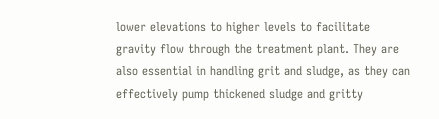lower elevations to higher levels to facilitate gravity flow through the treatment plant. They are also essential in handling grit and sludge, as they can effectively pump thickened sludge and gritty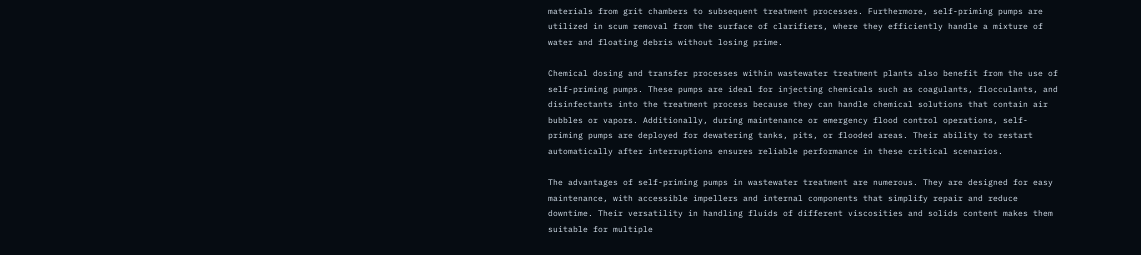materials from grit chambers to subsequent treatment processes. Furthermore, self-priming pumps are utilized in scum removal from the surface of clarifiers, where they efficiently handle a mixture of water and floating debris without losing prime.

Chemical dosing and transfer processes within wastewater treatment plants also benefit from the use of self-priming pumps. These pumps are ideal for injecting chemicals such as coagulants, flocculants, and disinfectants into the treatment process because they can handle chemical solutions that contain air bubbles or vapors. Additionally, during maintenance or emergency flood control operations, self-priming pumps are deployed for dewatering tanks, pits, or flooded areas. Their ability to restart automatically after interruptions ensures reliable performance in these critical scenarios.

The advantages of self-priming pumps in wastewater treatment are numerous. They are designed for easy maintenance, with accessible impellers and internal components that simplify repair and reduce downtime. Their versatility in handling fluids of different viscosities and solids content makes them suitable for multiple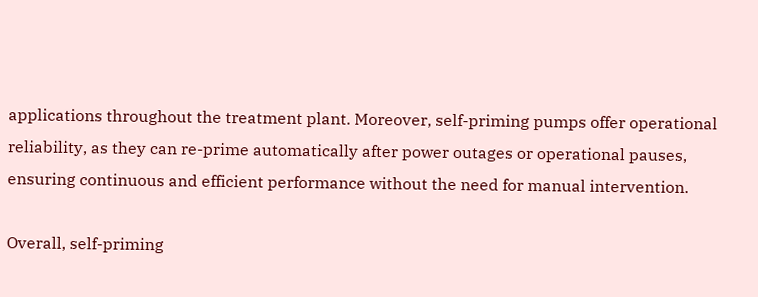applications throughout the treatment plant. Moreover, self-priming pumps offer operational reliability, as they can re-prime automatically after power outages or operational pauses, ensuring continuous and efficient performance without the need for manual intervention.

Overall, self-priming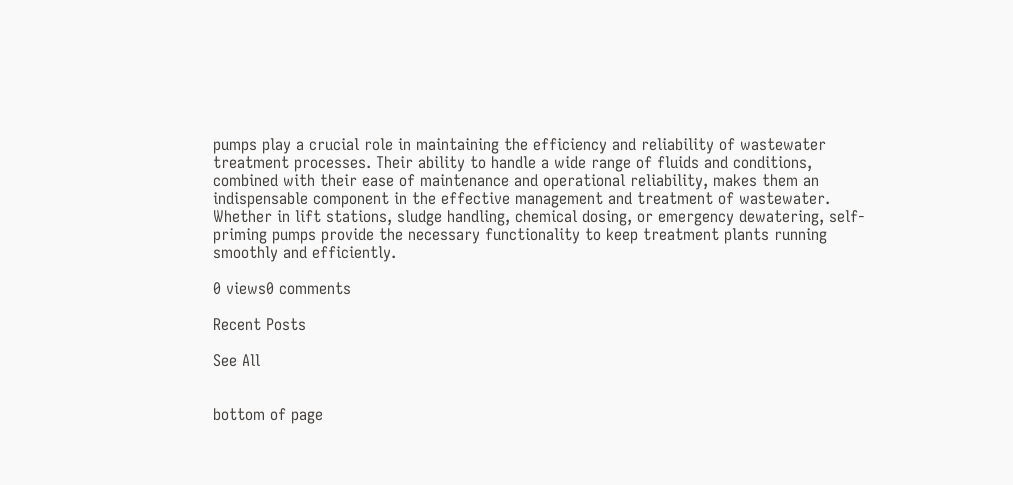pumps play a crucial role in maintaining the efficiency and reliability of wastewater treatment processes. Their ability to handle a wide range of fluids and conditions, combined with their ease of maintenance and operational reliability, makes them an indispensable component in the effective management and treatment of wastewater. Whether in lift stations, sludge handling, chemical dosing, or emergency dewatering, self-priming pumps provide the necessary functionality to keep treatment plants running smoothly and efficiently.

0 views0 comments

Recent Posts

See All


bottom of page